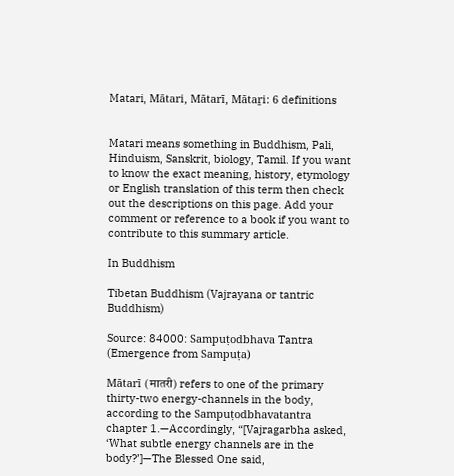Matari, Mātari, Mātarī, Mātaṟi: 6 definitions


Matari means something in Buddhism, Pali, Hinduism, Sanskrit, biology, Tamil. If you want to know the exact meaning, history, etymology or English translation of this term then check out the descriptions on this page. Add your comment or reference to a book if you want to contribute to this summary article.

In Buddhism

Tibetan Buddhism (Vajrayana or tantric Buddhism)

Source: 84000: Sampuṭodbhava Tantra (Emergence from Sampuṭa)

Mātarī (मातरी) refers to one of the primary thirty-two energy-channels in the body, according to the Sampuṭodbhavatantra chapter 1.—Accordingly, “[Vajragarbha asked, ‘What subtle energy channels are in the body?’]—The Blessed One said,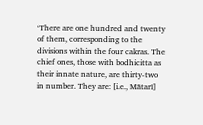‘There are one hundred and twenty of them, corresponding to the divisions within the four cakras. The chief ones, those with bodhicitta as their innate nature, are thirty-two in number. They are: [i.e., Mātarī]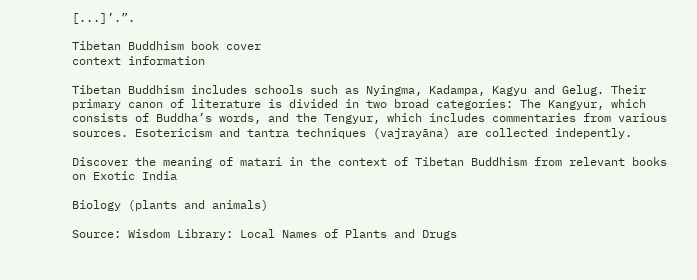[...]’.”.

Tibetan Buddhism book cover
context information

Tibetan Buddhism includes schools such as Nyingma, Kadampa, Kagyu and Gelug. Their primary canon of literature is divided in two broad categories: The Kangyur, which consists of Buddha’s words, and the Tengyur, which includes commentaries from various sources. Esotericism and tantra techniques (vajrayāna) are collected indepently.

Discover the meaning of matari in the context of Tibetan Buddhism from relevant books on Exotic India

Biology (plants and animals)

Source: Wisdom Library: Local Names of Plants and Drugs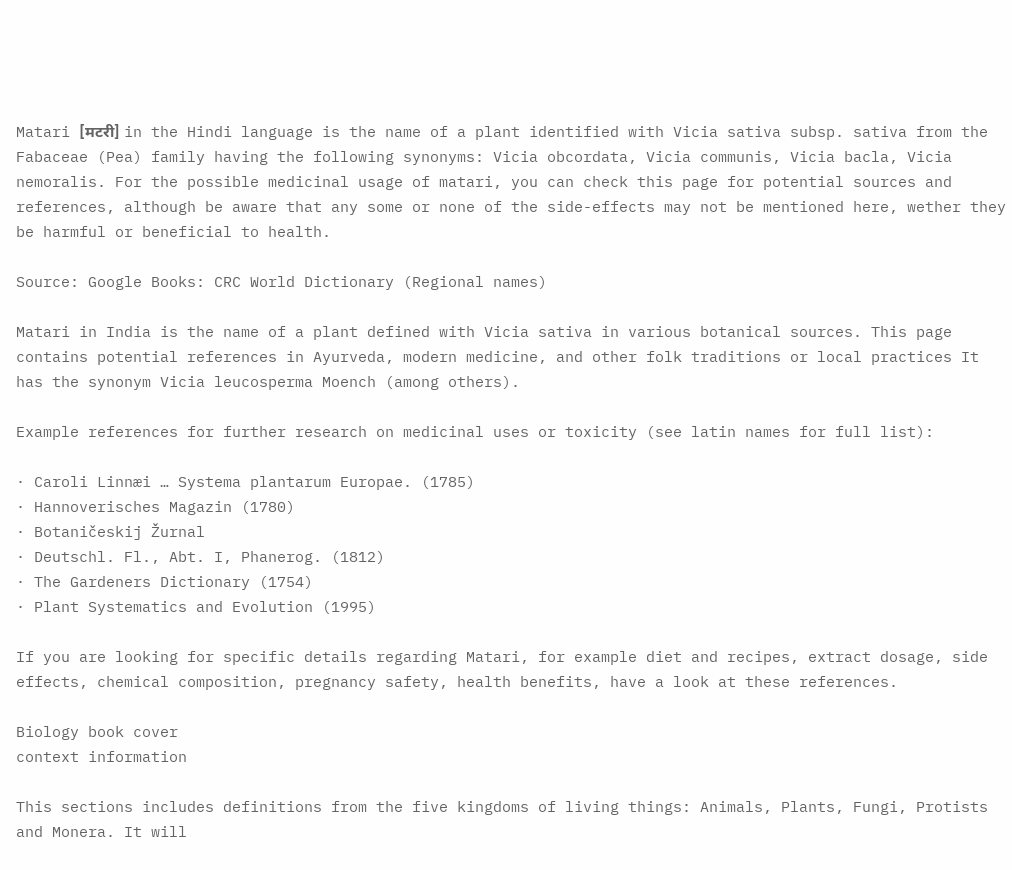Matari [मटरी] in the Hindi language is the name of a plant identified with Vicia sativa subsp. sativa from the Fabaceae (Pea) family having the following synonyms: Vicia obcordata, Vicia communis, Vicia bacla, Vicia nemoralis. For the possible medicinal usage of matari, you can check this page for potential sources and references, although be aware that any some or none of the side-effects may not be mentioned here, wether they be harmful or beneficial to health.

Source: Google Books: CRC World Dictionary (Regional names)

Matari in India is the name of a plant defined with Vicia sativa in various botanical sources. This page contains potential references in Ayurveda, modern medicine, and other folk traditions or local practices It has the synonym Vicia leucosperma Moench (among others).

Example references for further research on medicinal uses or toxicity (see latin names for full list):

· Caroli Linnæi … Systema plantarum Europae. (1785)
· Hannoverisches Magazin (1780)
· Botaničeskij Žurnal
· Deutschl. Fl., Abt. I, Phanerog. (1812)
· The Gardeners Dictionary (1754)
· Plant Systematics and Evolution (1995)

If you are looking for specific details regarding Matari, for example diet and recipes, extract dosage, side effects, chemical composition, pregnancy safety, health benefits, have a look at these references.

Biology book cover
context information

This sections includes definitions from the five kingdoms of living things: Animals, Plants, Fungi, Protists and Monera. It will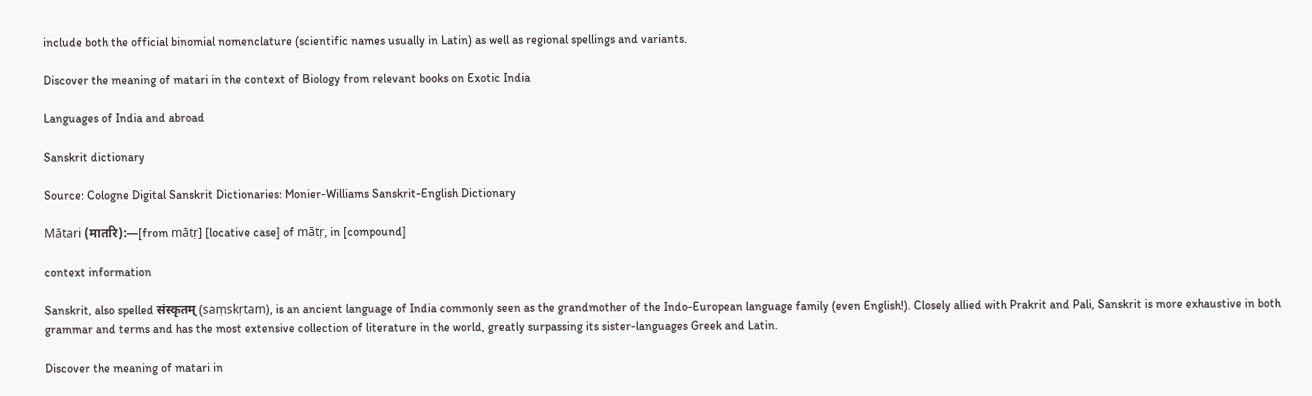include both the official binomial nomenclature (scientific names usually in Latin) as well as regional spellings and variants.

Discover the meaning of matari in the context of Biology from relevant books on Exotic India

Languages of India and abroad

Sanskrit dictionary

Source: Cologne Digital Sanskrit Dictionaries: Monier-Williams Sanskrit-English Dictionary

Mātari (मातरि):—[from mātṛ] [locative case] of mātṛ, in [compound]

context information

Sanskrit, also spelled संस्कृतम् (saṃskṛtam), is an ancient language of India commonly seen as the grandmother of the Indo-European language family (even English!). Closely allied with Prakrit and Pali, Sanskrit is more exhaustive in both grammar and terms and has the most extensive collection of literature in the world, greatly surpassing its sister-languages Greek and Latin.

Discover the meaning of matari in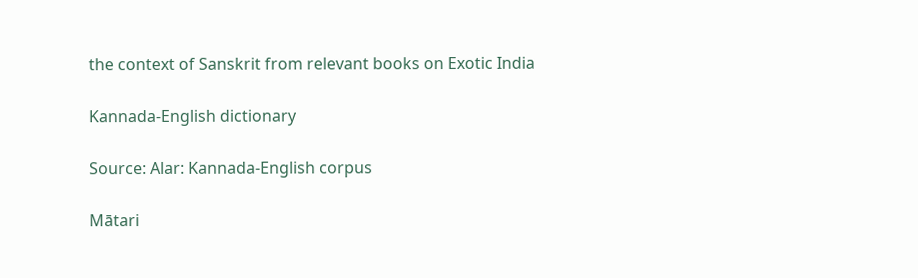the context of Sanskrit from relevant books on Exotic India

Kannada-English dictionary

Source: Alar: Kannada-English corpus

Mātari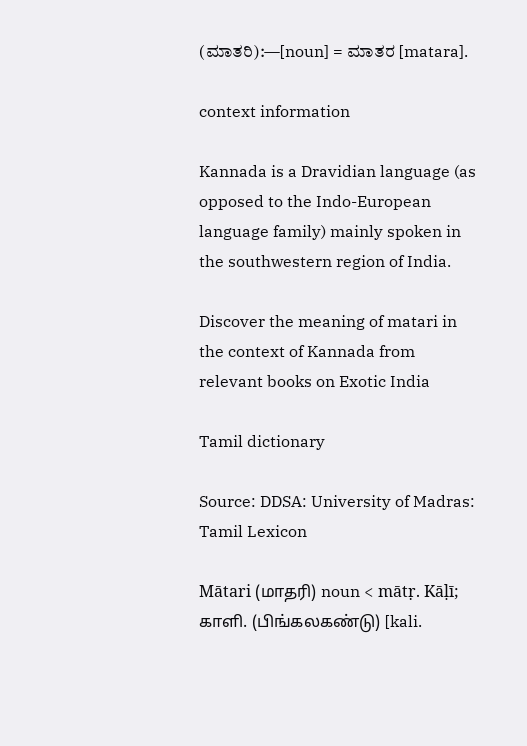(ಮಾತರಿ):—[noun] = ಮಾತರ [matara].

context information

Kannada is a Dravidian language (as opposed to the Indo-European language family) mainly spoken in the southwestern region of India.

Discover the meaning of matari in the context of Kannada from relevant books on Exotic India

Tamil dictionary

Source: DDSA: University of Madras: Tamil Lexicon

Mātari (மாதரி) noun < mātṛ. Kāḷī; காளி. (பிங்கலகண்டு) [kali.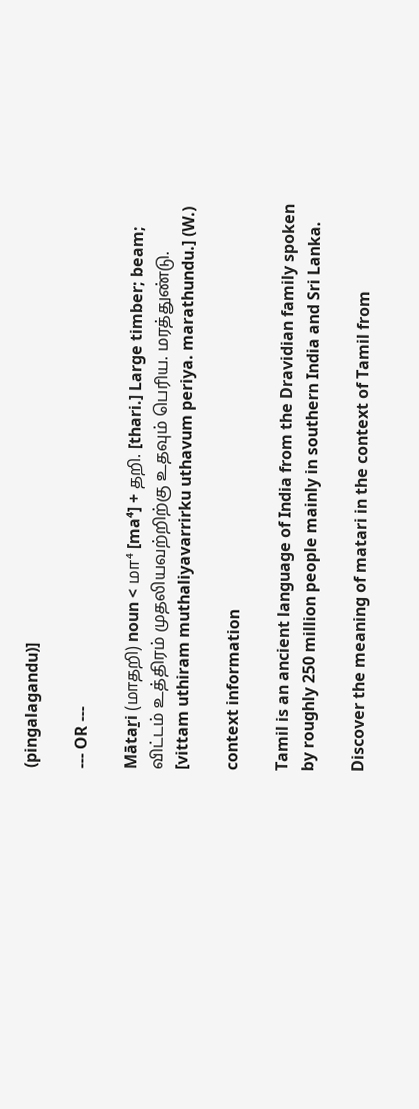(pingalagandu)]

--- OR ---

Mātaṟi (மாதறி) noun < மா⁴ [ma⁴] + தறி. [thari.] Large timber; beam; விட்டம் உத்திரம் முதலியவற்றிற்கு உதவும் பெரிய. மரத்துண்டு. [vittam uthiram muthaliyavarrirku uthavum periya. marathundu.] (W.)

context information

Tamil is an ancient language of India from the Dravidian family spoken by roughly 250 million people mainly in southern India and Sri Lanka.

Discover the meaning of matari in the context of Tamil from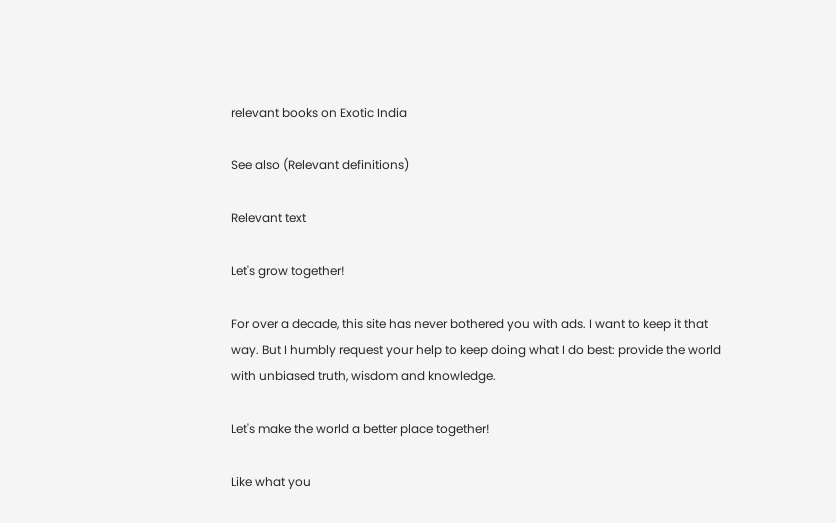relevant books on Exotic India

See also (Relevant definitions)

Relevant text

Let's grow together!

For over a decade, this site has never bothered you with ads. I want to keep it that way. But I humbly request your help to keep doing what I do best: provide the world with unbiased truth, wisdom and knowledge.

Let's make the world a better place together!

Like what you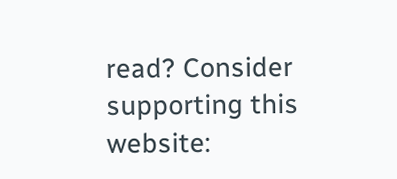read? Consider supporting this website: